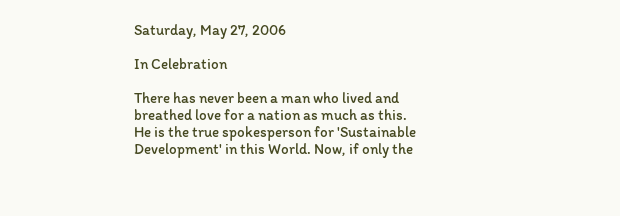Saturday, May 27, 2006

In Celebration

There has never been a man who lived and breathed love for a nation as much as this. He is the true spokesperson for 'Sustainable Development' in this World. Now, if only the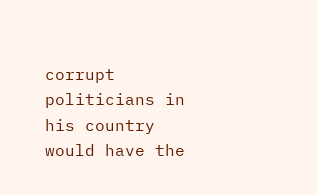corrupt politicians in his country would have the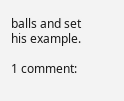balls and set his example.

1 comment: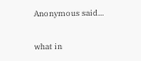Anonymous said...

what in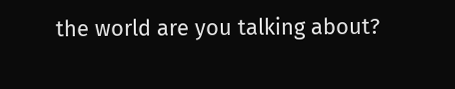the world are you talking about?